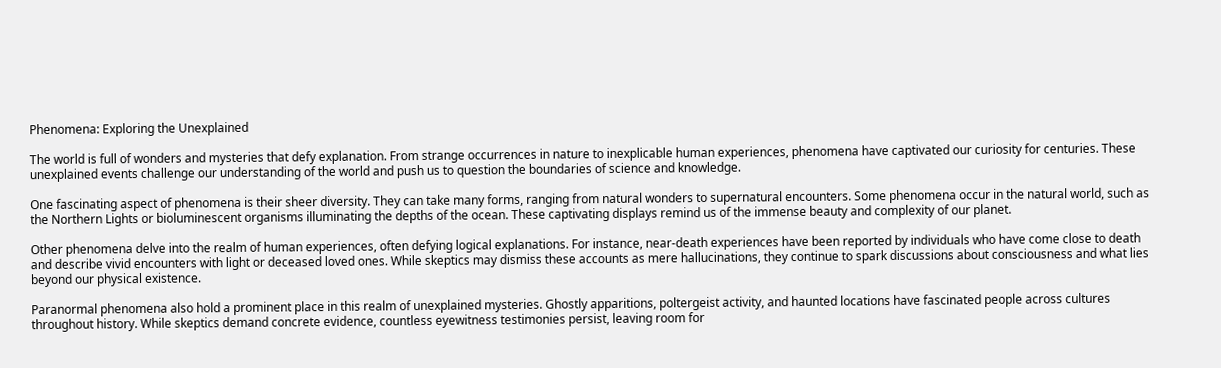Phenomena: Exploring the Unexplained

The world is full of wonders and mysteries that defy explanation. From strange occurrences in nature to inexplicable human experiences, phenomena have captivated our curiosity for centuries. These unexplained events challenge our understanding of the world and push us to question the boundaries of science and knowledge.

One fascinating aspect of phenomena is their sheer diversity. They can take many forms, ranging from natural wonders to supernatural encounters. Some phenomena occur in the natural world, such as the Northern Lights or bioluminescent organisms illuminating the depths of the ocean. These captivating displays remind us of the immense beauty and complexity of our planet.

Other phenomena delve into the realm of human experiences, often defying logical explanations. For instance, near-death experiences have been reported by individuals who have come close to death and describe vivid encounters with light or deceased loved ones. While skeptics may dismiss these accounts as mere hallucinations, they continue to spark discussions about consciousness and what lies beyond our physical existence.

Paranormal phenomena also hold a prominent place in this realm of unexplained mysteries. Ghostly apparitions, poltergeist activity, and haunted locations have fascinated people across cultures throughout history. While skeptics demand concrete evidence, countless eyewitness testimonies persist, leaving room for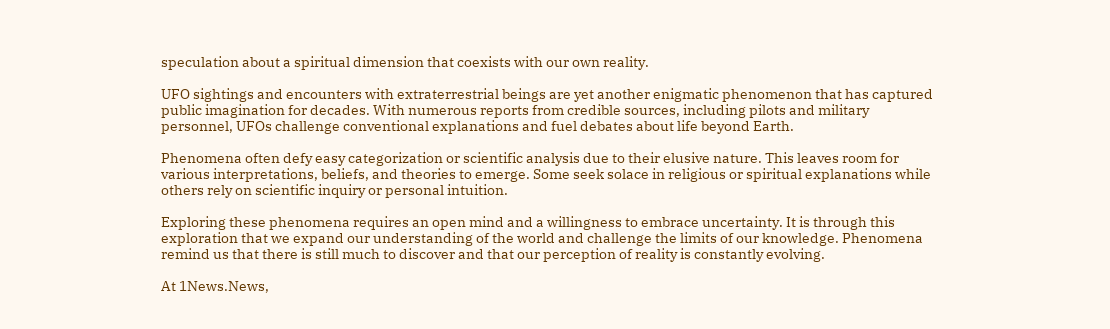speculation about a spiritual dimension that coexists with our own reality.

UFO sightings and encounters with extraterrestrial beings are yet another enigmatic phenomenon that has captured public imagination for decades. With numerous reports from credible sources, including pilots and military personnel, UFOs challenge conventional explanations and fuel debates about life beyond Earth.

Phenomena often defy easy categorization or scientific analysis due to their elusive nature. This leaves room for various interpretations, beliefs, and theories to emerge. Some seek solace in religious or spiritual explanations while others rely on scientific inquiry or personal intuition.

Exploring these phenomena requires an open mind and a willingness to embrace uncertainty. It is through this exploration that we expand our understanding of the world and challenge the limits of our knowledge. Phenomena remind us that there is still much to discover and that our perception of reality is constantly evolving.

At 1News.News,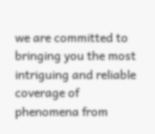we are committed to bringing you the most intriguing and reliable coverage of phenomena from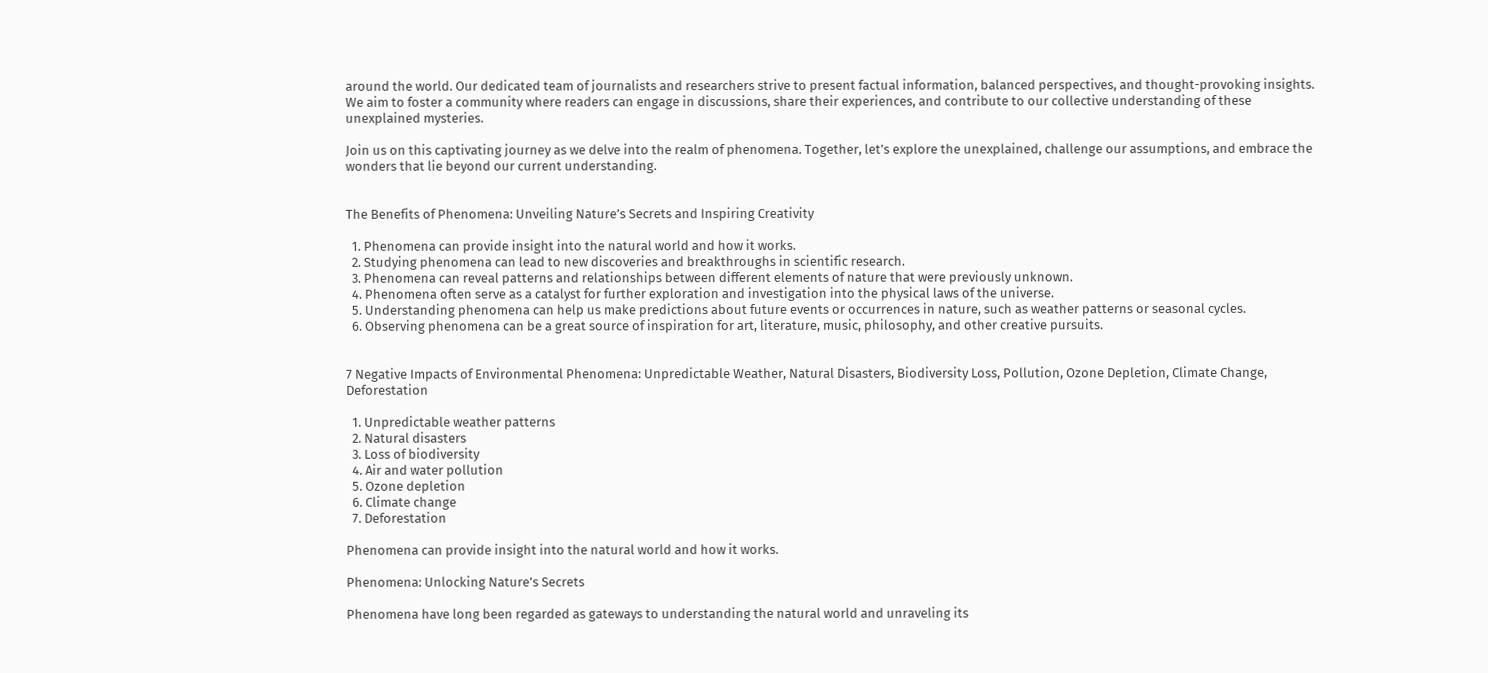around the world. Our dedicated team of journalists and researchers strive to present factual information, balanced perspectives, and thought-provoking insights. We aim to foster a community where readers can engage in discussions, share their experiences, and contribute to our collective understanding of these unexplained mysteries.

Join us on this captivating journey as we delve into the realm of phenomena. Together, let’s explore the unexplained, challenge our assumptions, and embrace the wonders that lie beyond our current understanding.


The Benefits of Phenomena: Unveiling Nature’s Secrets and Inspiring Creativity

  1. Phenomena can provide insight into the natural world and how it works.
  2. Studying phenomena can lead to new discoveries and breakthroughs in scientific research.
  3. Phenomena can reveal patterns and relationships between different elements of nature that were previously unknown.
  4. Phenomena often serve as a catalyst for further exploration and investigation into the physical laws of the universe.
  5. Understanding phenomena can help us make predictions about future events or occurrences in nature, such as weather patterns or seasonal cycles.
  6. Observing phenomena can be a great source of inspiration for art, literature, music, philosophy, and other creative pursuits.


7 Negative Impacts of Environmental Phenomena: Unpredictable Weather, Natural Disasters, Biodiversity Loss, Pollution, Ozone Depletion, Climate Change, Deforestation

  1. Unpredictable weather patterns
  2. Natural disasters
  3. Loss of biodiversity
  4. Air and water pollution
  5. Ozone depletion
  6. Climate change
  7. Deforestation

Phenomena can provide insight into the natural world and how it works.

Phenomena: Unlocking Nature’s Secrets

Phenomena have long been regarded as gateways to understanding the natural world and unraveling its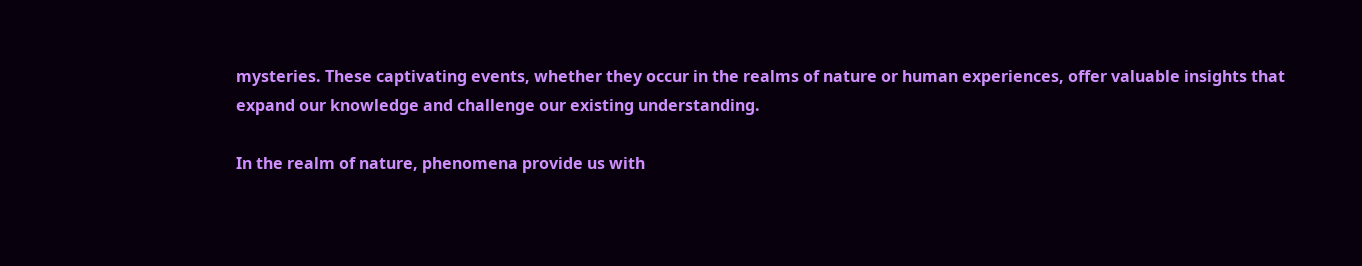mysteries. These captivating events, whether they occur in the realms of nature or human experiences, offer valuable insights that expand our knowledge and challenge our existing understanding.

In the realm of nature, phenomena provide us with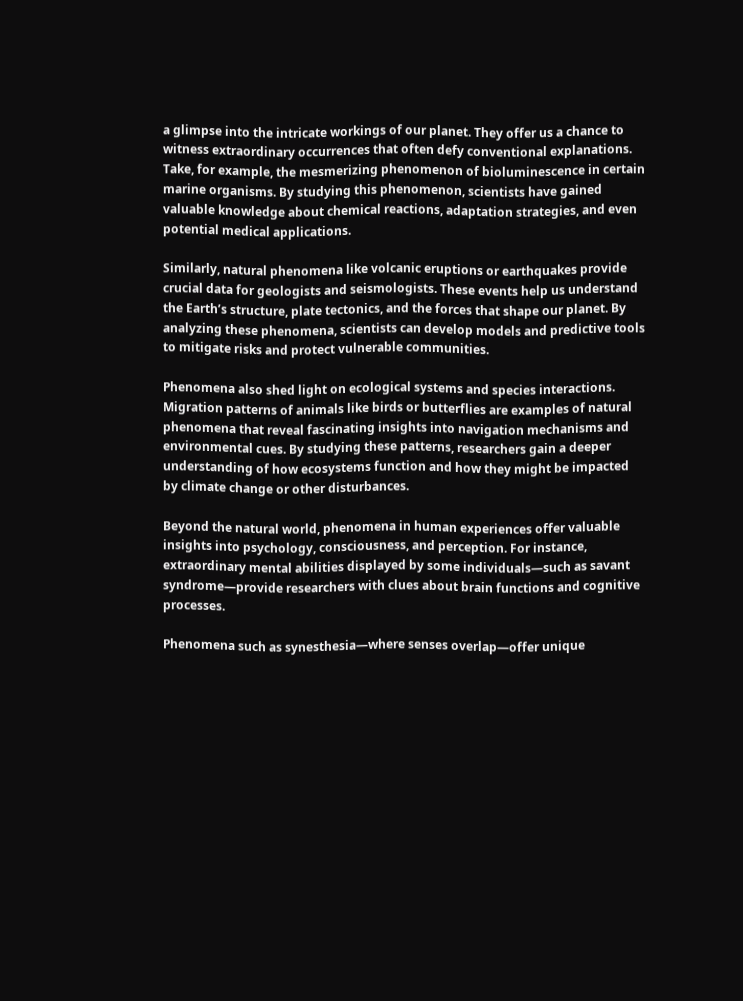a glimpse into the intricate workings of our planet. They offer us a chance to witness extraordinary occurrences that often defy conventional explanations. Take, for example, the mesmerizing phenomenon of bioluminescence in certain marine organisms. By studying this phenomenon, scientists have gained valuable knowledge about chemical reactions, adaptation strategies, and even potential medical applications.

Similarly, natural phenomena like volcanic eruptions or earthquakes provide crucial data for geologists and seismologists. These events help us understand the Earth’s structure, plate tectonics, and the forces that shape our planet. By analyzing these phenomena, scientists can develop models and predictive tools to mitigate risks and protect vulnerable communities.

Phenomena also shed light on ecological systems and species interactions. Migration patterns of animals like birds or butterflies are examples of natural phenomena that reveal fascinating insights into navigation mechanisms and environmental cues. By studying these patterns, researchers gain a deeper understanding of how ecosystems function and how they might be impacted by climate change or other disturbances.

Beyond the natural world, phenomena in human experiences offer valuable insights into psychology, consciousness, and perception. For instance, extraordinary mental abilities displayed by some individuals—such as savant syndrome—provide researchers with clues about brain functions and cognitive processes.

Phenomena such as synesthesia—where senses overlap—offer unique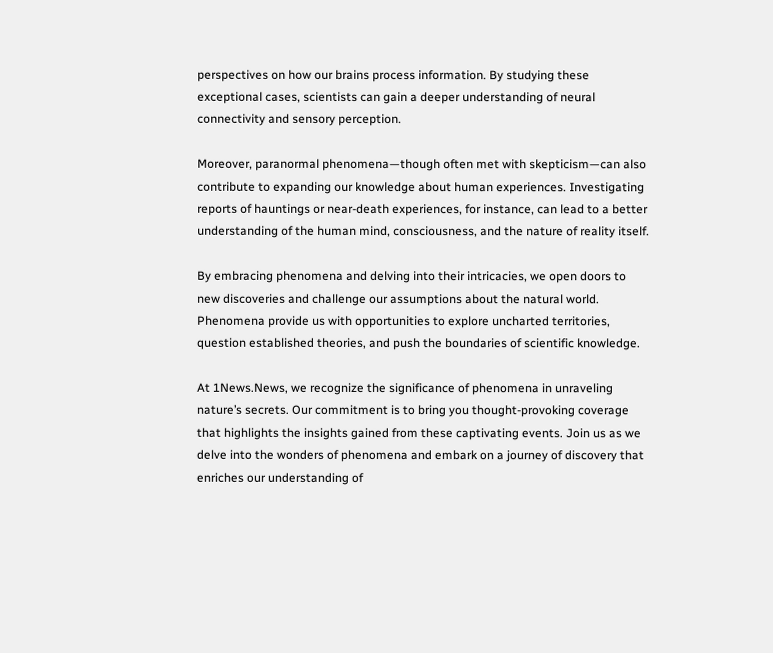perspectives on how our brains process information. By studying these exceptional cases, scientists can gain a deeper understanding of neural connectivity and sensory perception.

Moreover, paranormal phenomena—though often met with skepticism—can also contribute to expanding our knowledge about human experiences. Investigating reports of hauntings or near-death experiences, for instance, can lead to a better understanding of the human mind, consciousness, and the nature of reality itself.

By embracing phenomena and delving into their intricacies, we open doors to new discoveries and challenge our assumptions about the natural world. Phenomena provide us with opportunities to explore uncharted territories, question established theories, and push the boundaries of scientific knowledge.

At 1News.News, we recognize the significance of phenomena in unraveling nature’s secrets. Our commitment is to bring you thought-provoking coverage that highlights the insights gained from these captivating events. Join us as we delve into the wonders of phenomena and embark on a journey of discovery that enriches our understanding of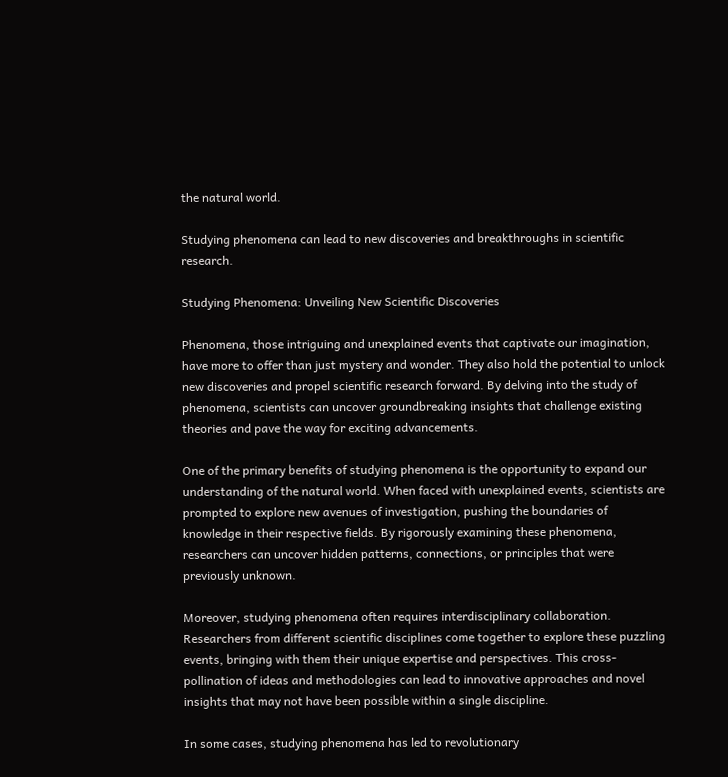the natural world.

Studying phenomena can lead to new discoveries and breakthroughs in scientific research.

Studying Phenomena: Unveiling New Scientific Discoveries

Phenomena, those intriguing and unexplained events that captivate our imagination, have more to offer than just mystery and wonder. They also hold the potential to unlock new discoveries and propel scientific research forward. By delving into the study of phenomena, scientists can uncover groundbreaking insights that challenge existing theories and pave the way for exciting advancements.

One of the primary benefits of studying phenomena is the opportunity to expand our understanding of the natural world. When faced with unexplained events, scientists are prompted to explore new avenues of investigation, pushing the boundaries of knowledge in their respective fields. By rigorously examining these phenomena, researchers can uncover hidden patterns, connections, or principles that were previously unknown.

Moreover, studying phenomena often requires interdisciplinary collaboration. Researchers from different scientific disciplines come together to explore these puzzling events, bringing with them their unique expertise and perspectives. This cross-pollination of ideas and methodologies can lead to innovative approaches and novel insights that may not have been possible within a single discipline.

In some cases, studying phenomena has led to revolutionary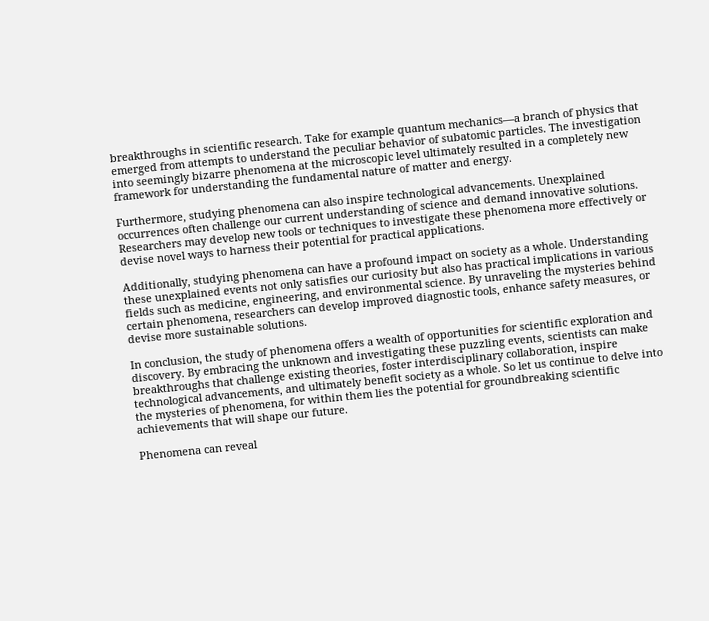breakthroughs in scientific research. Take for example quantum mechanics—a branch of physics that emerged from attempts to understand the peculiar behavior of subatomic particles. The investigation into seemingly bizarre phenomena at the microscopic level ultimately resulted in a completely new framework for understanding the fundamental nature of matter and energy.

Furthermore, studying phenomena can also inspire technological advancements. Unexplained occurrences often challenge our current understanding of science and demand innovative solutions. Researchers may develop new tools or techniques to investigate these phenomena more effectively or devise novel ways to harness their potential for practical applications.

Additionally, studying phenomena can have a profound impact on society as a whole. Understanding these unexplained events not only satisfies our curiosity but also has practical implications in various fields such as medicine, engineering, and environmental science. By unraveling the mysteries behind certain phenomena, researchers can develop improved diagnostic tools, enhance safety measures, or devise more sustainable solutions.

In conclusion, the study of phenomena offers a wealth of opportunities for scientific exploration and discovery. By embracing the unknown and investigating these puzzling events, scientists can make breakthroughs that challenge existing theories, foster interdisciplinary collaboration, inspire technological advancements, and ultimately benefit society as a whole. So let us continue to delve into the mysteries of phenomena, for within them lies the potential for groundbreaking scientific achievements that will shape our future.

Phenomena can reveal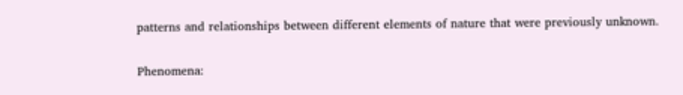patterns and relationships between different elements of nature that were previously unknown.

Phenomena: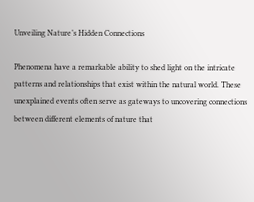Unveiling Nature’s Hidden Connections

Phenomena have a remarkable ability to shed light on the intricate patterns and relationships that exist within the natural world. These unexplained events often serve as gateways to uncovering connections between different elements of nature that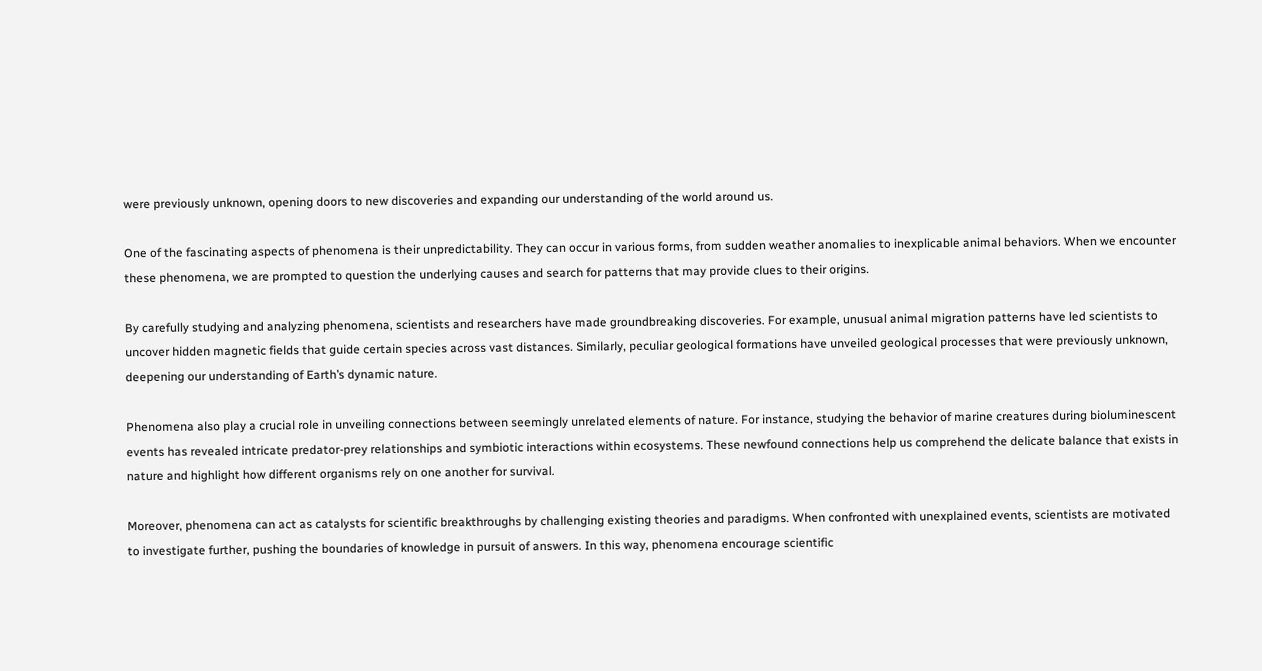were previously unknown, opening doors to new discoveries and expanding our understanding of the world around us.

One of the fascinating aspects of phenomena is their unpredictability. They can occur in various forms, from sudden weather anomalies to inexplicable animal behaviors. When we encounter these phenomena, we are prompted to question the underlying causes and search for patterns that may provide clues to their origins.

By carefully studying and analyzing phenomena, scientists and researchers have made groundbreaking discoveries. For example, unusual animal migration patterns have led scientists to uncover hidden magnetic fields that guide certain species across vast distances. Similarly, peculiar geological formations have unveiled geological processes that were previously unknown, deepening our understanding of Earth’s dynamic nature.

Phenomena also play a crucial role in unveiling connections between seemingly unrelated elements of nature. For instance, studying the behavior of marine creatures during bioluminescent events has revealed intricate predator-prey relationships and symbiotic interactions within ecosystems. These newfound connections help us comprehend the delicate balance that exists in nature and highlight how different organisms rely on one another for survival.

Moreover, phenomena can act as catalysts for scientific breakthroughs by challenging existing theories and paradigms. When confronted with unexplained events, scientists are motivated to investigate further, pushing the boundaries of knowledge in pursuit of answers. In this way, phenomena encourage scientific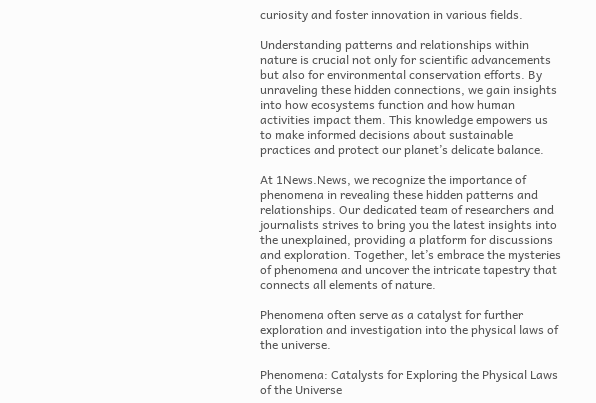curiosity and foster innovation in various fields.

Understanding patterns and relationships within nature is crucial not only for scientific advancements but also for environmental conservation efforts. By unraveling these hidden connections, we gain insights into how ecosystems function and how human activities impact them. This knowledge empowers us to make informed decisions about sustainable practices and protect our planet’s delicate balance.

At 1News.News, we recognize the importance of phenomena in revealing these hidden patterns and relationships. Our dedicated team of researchers and journalists strives to bring you the latest insights into the unexplained, providing a platform for discussions and exploration. Together, let’s embrace the mysteries of phenomena and uncover the intricate tapestry that connects all elements of nature.

Phenomena often serve as a catalyst for further exploration and investigation into the physical laws of the universe.

Phenomena: Catalysts for Exploring the Physical Laws of the Universe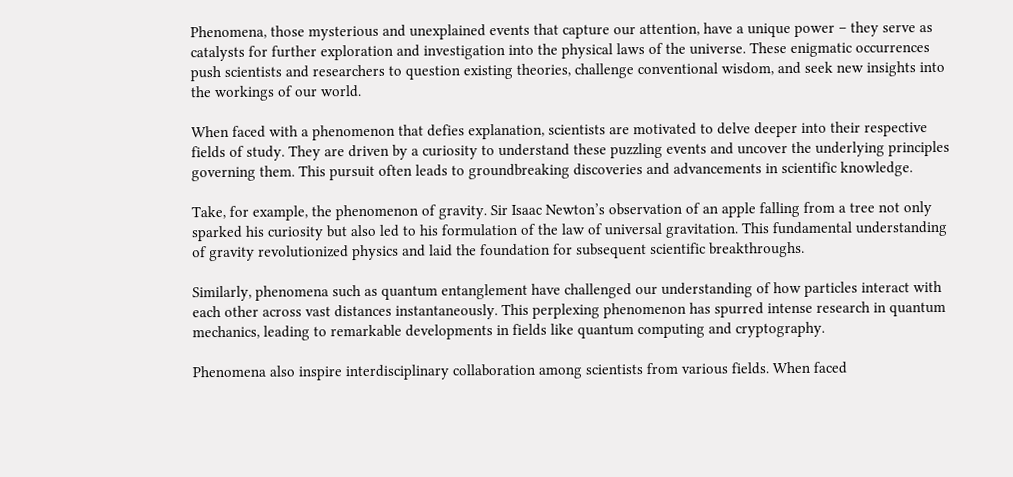Phenomena, those mysterious and unexplained events that capture our attention, have a unique power – they serve as catalysts for further exploration and investigation into the physical laws of the universe. These enigmatic occurrences push scientists and researchers to question existing theories, challenge conventional wisdom, and seek new insights into the workings of our world.

When faced with a phenomenon that defies explanation, scientists are motivated to delve deeper into their respective fields of study. They are driven by a curiosity to understand these puzzling events and uncover the underlying principles governing them. This pursuit often leads to groundbreaking discoveries and advancements in scientific knowledge.

Take, for example, the phenomenon of gravity. Sir Isaac Newton’s observation of an apple falling from a tree not only sparked his curiosity but also led to his formulation of the law of universal gravitation. This fundamental understanding of gravity revolutionized physics and laid the foundation for subsequent scientific breakthroughs.

Similarly, phenomena such as quantum entanglement have challenged our understanding of how particles interact with each other across vast distances instantaneously. This perplexing phenomenon has spurred intense research in quantum mechanics, leading to remarkable developments in fields like quantum computing and cryptography.

Phenomena also inspire interdisciplinary collaboration among scientists from various fields. When faced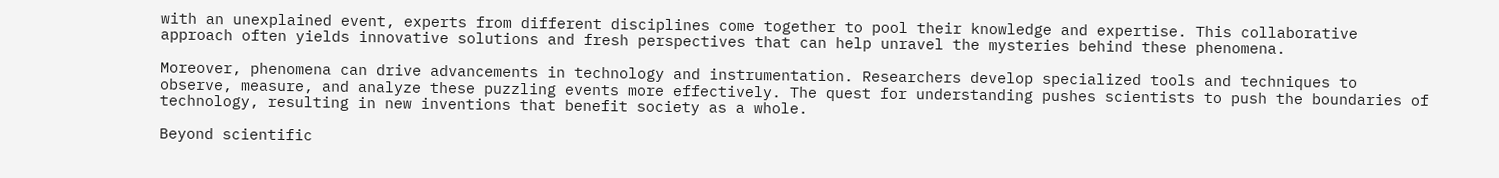with an unexplained event, experts from different disciplines come together to pool their knowledge and expertise. This collaborative approach often yields innovative solutions and fresh perspectives that can help unravel the mysteries behind these phenomena.

Moreover, phenomena can drive advancements in technology and instrumentation. Researchers develop specialized tools and techniques to observe, measure, and analyze these puzzling events more effectively. The quest for understanding pushes scientists to push the boundaries of technology, resulting in new inventions that benefit society as a whole.

Beyond scientific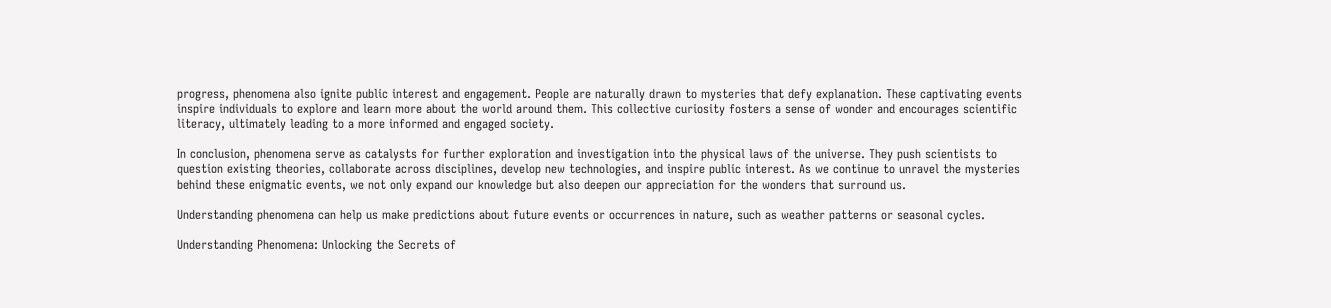progress, phenomena also ignite public interest and engagement. People are naturally drawn to mysteries that defy explanation. These captivating events inspire individuals to explore and learn more about the world around them. This collective curiosity fosters a sense of wonder and encourages scientific literacy, ultimately leading to a more informed and engaged society.

In conclusion, phenomena serve as catalysts for further exploration and investigation into the physical laws of the universe. They push scientists to question existing theories, collaborate across disciplines, develop new technologies, and inspire public interest. As we continue to unravel the mysteries behind these enigmatic events, we not only expand our knowledge but also deepen our appreciation for the wonders that surround us.

Understanding phenomena can help us make predictions about future events or occurrences in nature, such as weather patterns or seasonal cycles.

Understanding Phenomena: Unlocking the Secrets of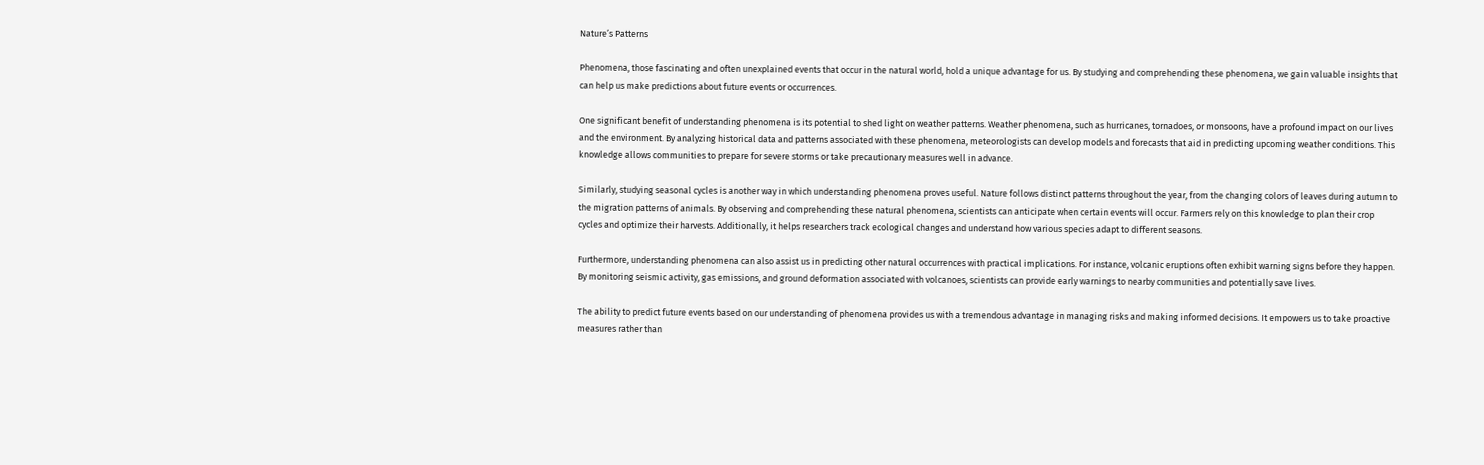Nature’s Patterns

Phenomena, those fascinating and often unexplained events that occur in the natural world, hold a unique advantage for us. By studying and comprehending these phenomena, we gain valuable insights that can help us make predictions about future events or occurrences.

One significant benefit of understanding phenomena is its potential to shed light on weather patterns. Weather phenomena, such as hurricanes, tornadoes, or monsoons, have a profound impact on our lives and the environment. By analyzing historical data and patterns associated with these phenomena, meteorologists can develop models and forecasts that aid in predicting upcoming weather conditions. This knowledge allows communities to prepare for severe storms or take precautionary measures well in advance.

Similarly, studying seasonal cycles is another way in which understanding phenomena proves useful. Nature follows distinct patterns throughout the year, from the changing colors of leaves during autumn to the migration patterns of animals. By observing and comprehending these natural phenomena, scientists can anticipate when certain events will occur. Farmers rely on this knowledge to plan their crop cycles and optimize their harvests. Additionally, it helps researchers track ecological changes and understand how various species adapt to different seasons.

Furthermore, understanding phenomena can also assist us in predicting other natural occurrences with practical implications. For instance, volcanic eruptions often exhibit warning signs before they happen. By monitoring seismic activity, gas emissions, and ground deformation associated with volcanoes, scientists can provide early warnings to nearby communities and potentially save lives.

The ability to predict future events based on our understanding of phenomena provides us with a tremendous advantage in managing risks and making informed decisions. It empowers us to take proactive measures rather than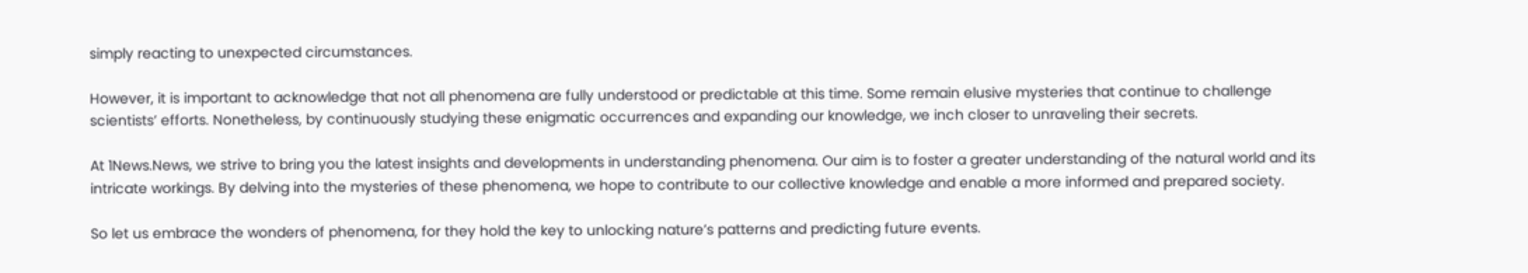simply reacting to unexpected circumstances.

However, it is important to acknowledge that not all phenomena are fully understood or predictable at this time. Some remain elusive mysteries that continue to challenge scientists’ efforts. Nonetheless, by continuously studying these enigmatic occurrences and expanding our knowledge, we inch closer to unraveling their secrets.

At 1News.News, we strive to bring you the latest insights and developments in understanding phenomena. Our aim is to foster a greater understanding of the natural world and its intricate workings. By delving into the mysteries of these phenomena, we hope to contribute to our collective knowledge and enable a more informed and prepared society.

So let us embrace the wonders of phenomena, for they hold the key to unlocking nature’s patterns and predicting future events.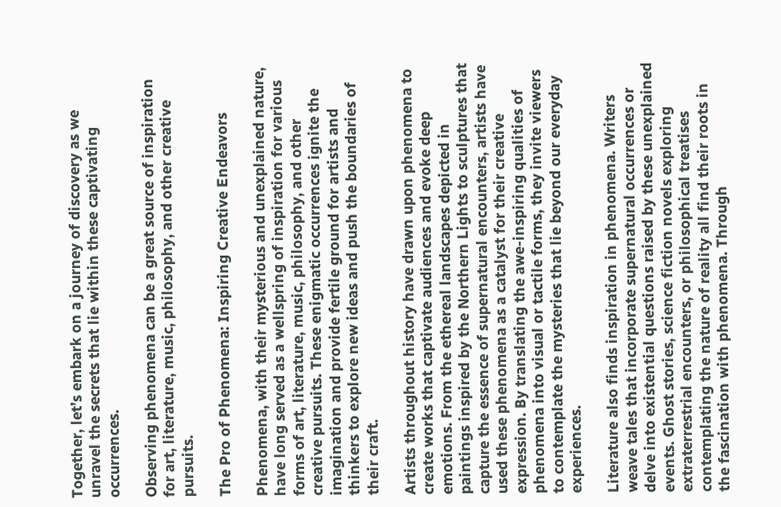Together, let’s embark on a journey of discovery as we unravel the secrets that lie within these captivating occurrences.

Observing phenomena can be a great source of inspiration for art, literature, music, philosophy, and other creative pursuits.

The Pro of Phenomena: Inspiring Creative Endeavors

Phenomena, with their mysterious and unexplained nature, have long served as a wellspring of inspiration for various forms of art, literature, music, philosophy, and other creative pursuits. These enigmatic occurrences ignite the imagination and provide fertile ground for artists and thinkers to explore new ideas and push the boundaries of their craft.

Artists throughout history have drawn upon phenomena to create works that captivate audiences and evoke deep emotions. From the ethereal landscapes depicted in paintings inspired by the Northern Lights to sculptures that capture the essence of supernatural encounters, artists have used these phenomena as a catalyst for their creative expression. By translating the awe-inspiring qualities of phenomena into visual or tactile forms, they invite viewers to contemplate the mysteries that lie beyond our everyday experiences.

Literature also finds inspiration in phenomena. Writers weave tales that incorporate supernatural occurrences or delve into existential questions raised by these unexplained events. Ghost stories, science fiction novels exploring extraterrestrial encounters, or philosophical treatises contemplating the nature of reality all find their roots in the fascination with phenomena. Through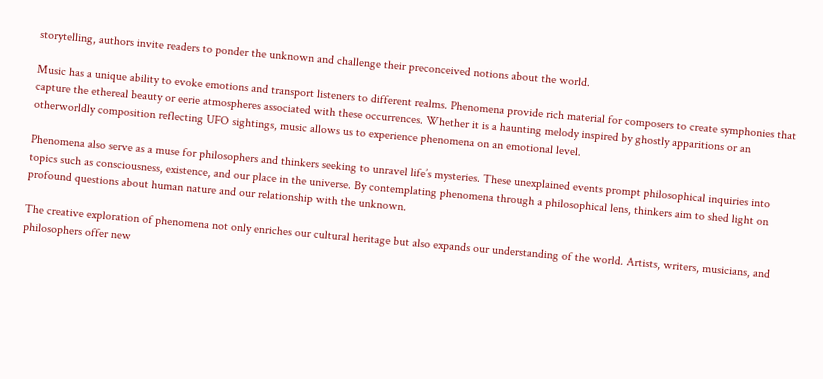storytelling, authors invite readers to ponder the unknown and challenge their preconceived notions about the world.

Music has a unique ability to evoke emotions and transport listeners to different realms. Phenomena provide rich material for composers to create symphonies that capture the ethereal beauty or eerie atmospheres associated with these occurrences. Whether it is a haunting melody inspired by ghostly apparitions or an otherworldly composition reflecting UFO sightings, music allows us to experience phenomena on an emotional level.

Phenomena also serve as a muse for philosophers and thinkers seeking to unravel life’s mysteries. These unexplained events prompt philosophical inquiries into topics such as consciousness, existence, and our place in the universe. By contemplating phenomena through a philosophical lens, thinkers aim to shed light on profound questions about human nature and our relationship with the unknown.

The creative exploration of phenomena not only enriches our cultural heritage but also expands our understanding of the world. Artists, writers, musicians, and philosophers offer new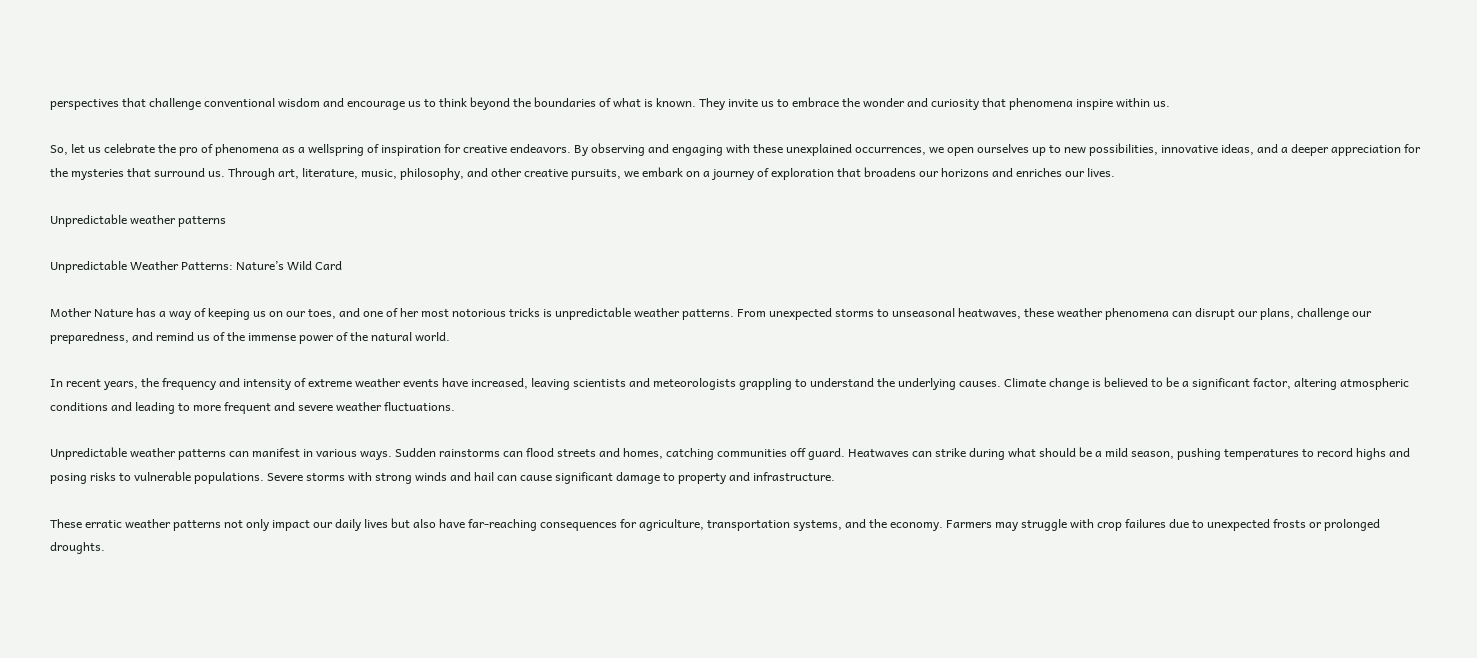perspectives that challenge conventional wisdom and encourage us to think beyond the boundaries of what is known. They invite us to embrace the wonder and curiosity that phenomena inspire within us.

So, let us celebrate the pro of phenomena as a wellspring of inspiration for creative endeavors. By observing and engaging with these unexplained occurrences, we open ourselves up to new possibilities, innovative ideas, and a deeper appreciation for the mysteries that surround us. Through art, literature, music, philosophy, and other creative pursuits, we embark on a journey of exploration that broadens our horizons and enriches our lives.

Unpredictable weather patterns

Unpredictable Weather Patterns: Nature’s Wild Card

Mother Nature has a way of keeping us on our toes, and one of her most notorious tricks is unpredictable weather patterns. From unexpected storms to unseasonal heatwaves, these weather phenomena can disrupt our plans, challenge our preparedness, and remind us of the immense power of the natural world.

In recent years, the frequency and intensity of extreme weather events have increased, leaving scientists and meteorologists grappling to understand the underlying causes. Climate change is believed to be a significant factor, altering atmospheric conditions and leading to more frequent and severe weather fluctuations.

Unpredictable weather patterns can manifest in various ways. Sudden rainstorms can flood streets and homes, catching communities off guard. Heatwaves can strike during what should be a mild season, pushing temperatures to record highs and posing risks to vulnerable populations. Severe storms with strong winds and hail can cause significant damage to property and infrastructure.

These erratic weather patterns not only impact our daily lives but also have far-reaching consequences for agriculture, transportation systems, and the economy. Farmers may struggle with crop failures due to unexpected frosts or prolonged droughts.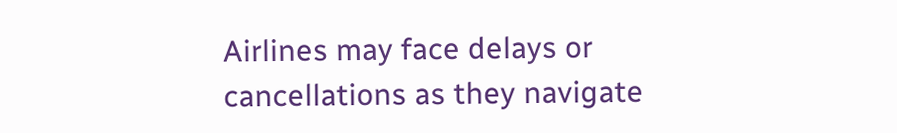Airlines may face delays or cancellations as they navigate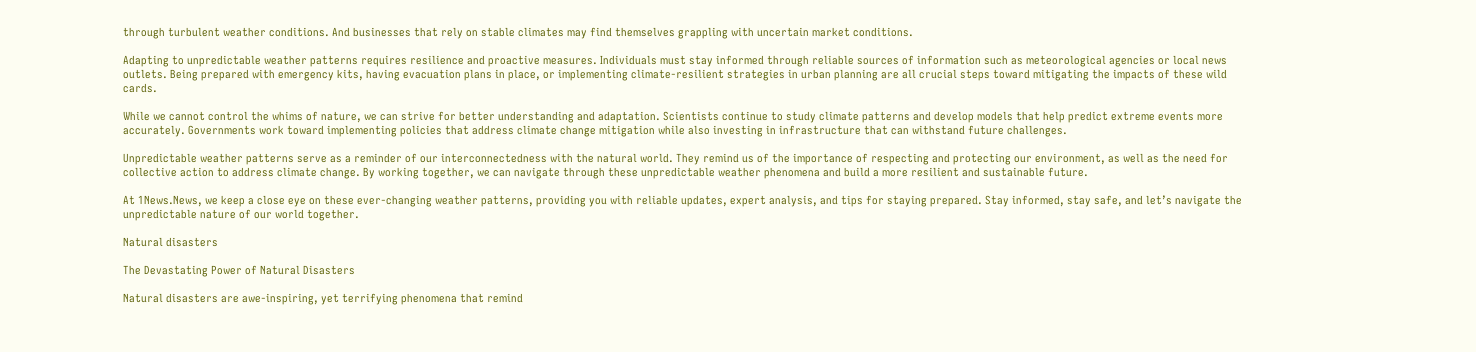through turbulent weather conditions. And businesses that rely on stable climates may find themselves grappling with uncertain market conditions.

Adapting to unpredictable weather patterns requires resilience and proactive measures. Individuals must stay informed through reliable sources of information such as meteorological agencies or local news outlets. Being prepared with emergency kits, having evacuation plans in place, or implementing climate-resilient strategies in urban planning are all crucial steps toward mitigating the impacts of these wild cards.

While we cannot control the whims of nature, we can strive for better understanding and adaptation. Scientists continue to study climate patterns and develop models that help predict extreme events more accurately. Governments work toward implementing policies that address climate change mitigation while also investing in infrastructure that can withstand future challenges.

Unpredictable weather patterns serve as a reminder of our interconnectedness with the natural world. They remind us of the importance of respecting and protecting our environment, as well as the need for collective action to address climate change. By working together, we can navigate through these unpredictable weather phenomena and build a more resilient and sustainable future.

At 1News.News, we keep a close eye on these ever-changing weather patterns, providing you with reliable updates, expert analysis, and tips for staying prepared. Stay informed, stay safe, and let’s navigate the unpredictable nature of our world together.

Natural disasters

The Devastating Power of Natural Disasters

Natural disasters are awe-inspiring, yet terrifying phenomena that remind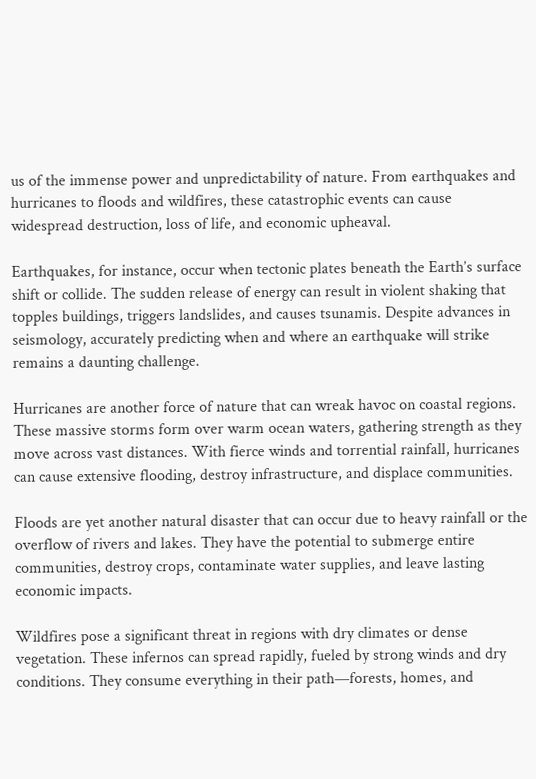us of the immense power and unpredictability of nature. From earthquakes and hurricanes to floods and wildfires, these catastrophic events can cause widespread destruction, loss of life, and economic upheaval.

Earthquakes, for instance, occur when tectonic plates beneath the Earth’s surface shift or collide. The sudden release of energy can result in violent shaking that topples buildings, triggers landslides, and causes tsunamis. Despite advances in seismology, accurately predicting when and where an earthquake will strike remains a daunting challenge.

Hurricanes are another force of nature that can wreak havoc on coastal regions. These massive storms form over warm ocean waters, gathering strength as they move across vast distances. With fierce winds and torrential rainfall, hurricanes can cause extensive flooding, destroy infrastructure, and displace communities.

Floods are yet another natural disaster that can occur due to heavy rainfall or the overflow of rivers and lakes. They have the potential to submerge entire communities, destroy crops, contaminate water supplies, and leave lasting economic impacts.

Wildfires pose a significant threat in regions with dry climates or dense vegetation. These infernos can spread rapidly, fueled by strong winds and dry conditions. They consume everything in their path—forests, homes, and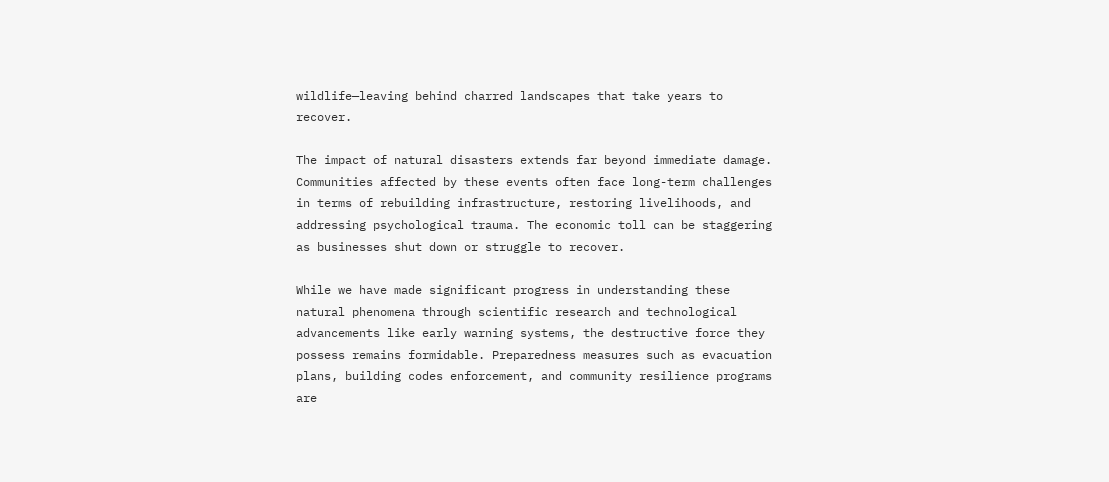wildlife—leaving behind charred landscapes that take years to recover.

The impact of natural disasters extends far beyond immediate damage. Communities affected by these events often face long-term challenges in terms of rebuilding infrastructure, restoring livelihoods, and addressing psychological trauma. The economic toll can be staggering as businesses shut down or struggle to recover.

While we have made significant progress in understanding these natural phenomena through scientific research and technological advancements like early warning systems, the destructive force they possess remains formidable. Preparedness measures such as evacuation plans, building codes enforcement, and community resilience programs are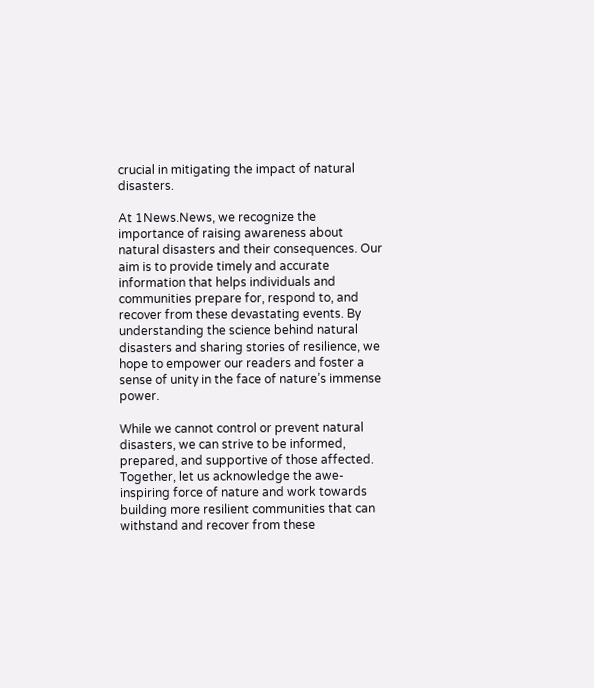crucial in mitigating the impact of natural disasters.

At 1News.News, we recognize the importance of raising awareness about natural disasters and their consequences. Our aim is to provide timely and accurate information that helps individuals and communities prepare for, respond to, and recover from these devastating events. By understanding the science behind natural disasters and sharing stories of resilience, we hope to empower our readers and foster a sense of unity in the face of nature’s immense power.

While we cannot control or prevent natural disasters, we can strive to be informed, prepared, and supportive of those affected. Together, let us acknowledge the awe-inspiring force of nature and work towards building more resilient communities that can withstand and recover from these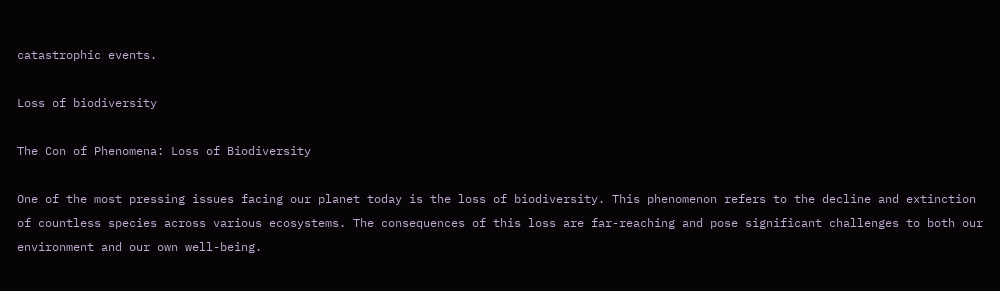catastrophic events.

Loss of biodiversity

The Con of Phenomena: Loss of Biodiversity

One of the most pressing issues facing our planet today is the loss of biodiversity. This phenomenon refers to the decline and extinction of countless species across various ecosystems. The consequences of this loss are far-reaching and pose significant challenges to both our environment and our own well-being.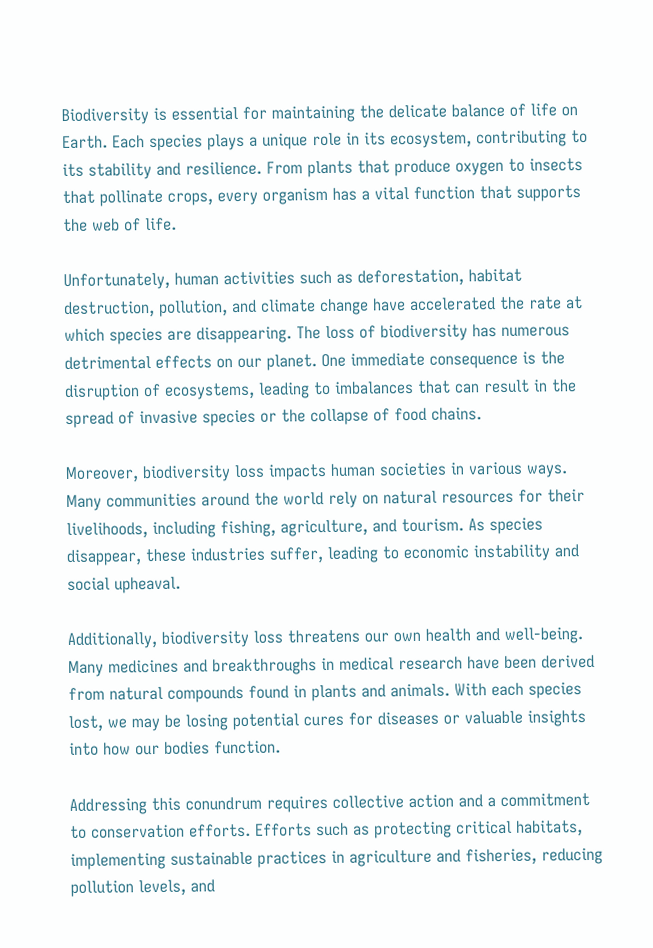Biodiversity is essential for maintaining the delicate balance of life on Earth. Each species plays a unique role in its ecosystem, contributing to its stability and resilience. From plants that produce oxygen to insects that pollinate crops, every organism has a vital function that supports the web of life.

Unfortunately, human activities such as deforestation, habitat destruction, pollution, and climate change have accelerated the rate at which species are disappearing. The loss of biodiversity has numerous detrimental effects on our planet. One immediate consequence is the disruption of ecosystems, leading to imbalances that can result in the spread of invasive species or the collapse of food chains.

Moreover, biodiversity loss impacts human societies in various ways. Many communities around the world rely on natural resources for their livelihoods, including fishing, agriculture, and tourism. As species disappear, these industries suffer, leading to economic instability and social upheaval.

Additionally, biodiversity loss threatens our own health and well-being. Many medicines and breakthroughs in medical research have been derived from natural compounds found in plants and animals. With each species lost, we may be losing potential cures for diseases or valuable insights into how our bodies function.

Addressing this conundrum requires collective action and a commitment to conservation efforts. Efforts such as protecting critical habitats, implementing sustainable practices in agriculture and fisheries, reducing pollution levels, and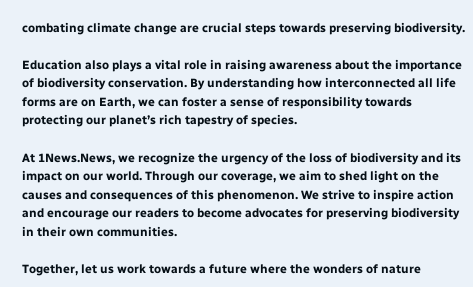combating climate change are crucial steps towards preserving biodiversity.

Education also plays a vital role in raising awareness about the importance of biodiversity conservation. By understanding how interconnected all life forms are on Earth, we can foster a sense of responsibility towards protecting our planet’s rich tapestry of species.

At 1News.News, we recognize the urgency of the loss of biodiversity and its impact on our world. Through our coverage, we aim to shed light on the causes and consequences of this phenomenon. We strive to inspire action and encourage our readers to become advocates for preserving biodiversity in their own communities.

Together, let us work towards a future where the wonders of nature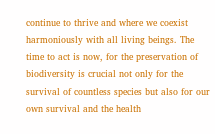continue to thrive and where we coexist harmoniously with all living beings. The time to act is now, for the preservation of biodiversity is crucial not only for the survival of countless species but also for our own survival and the health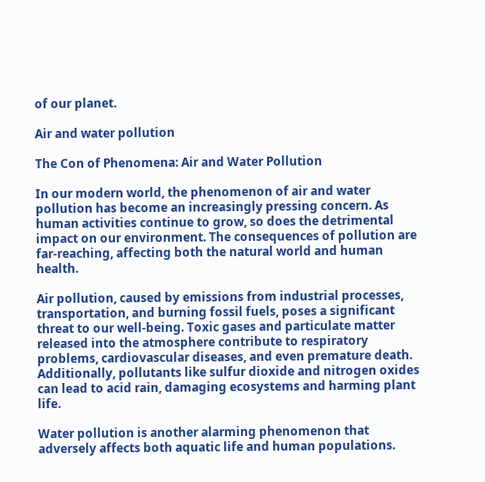of our planet.

Air and water pollution

The Con of Phenomena: Air and Water Pollution

In our modern world, the phenomenon of air and water pollution has become an increasingly pressing concern. As human activities continue to grow, so does the detrimental impact on our environment. The consequences of pollution are far-reaching, affecting both the natural world and human health.

Air pollution, caused by emissions from industrial processes, transportation, and burning fossil fuels, poses a significant threat to our well-being. Toxic gases and particulate matter released into the atmosphere contribute to respiratory problems, cardiovascular diseases, and even premature death. Additionally, pollutants like sulfur dioxide and nitrogen oxides can lead to acid rain, damaging ecosystems and harming plant life.

Water pollution is another alarming phenomenon that adversely affects both aquatic life and human populations.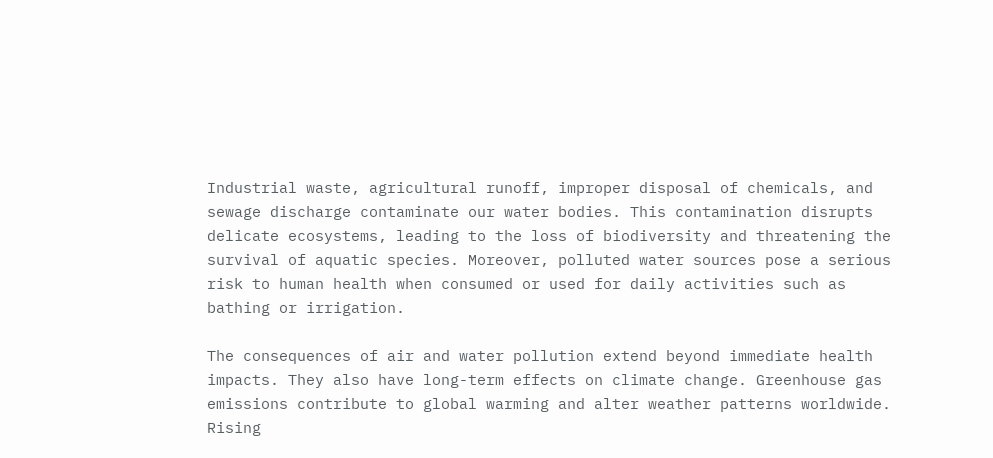Industrial waste, agricultural runoff, improper disposal of chemicals, and sewage discharge contaminate our water bodies. This contamination disrupts delicate ecosystems, leading to the loss of biodiversity and threatening the survival of aquatic species. Moreover, polluted water sources pose a serious risk to human health when consumed or used for daily activities such as bathing or irrigation.

The consequences of air and water pollution extend beyond immediate health impacts. They also have long-term effects on climate change. Greenhouse gas emissions contribute to global warming and alter weather patterns worldwide. Rising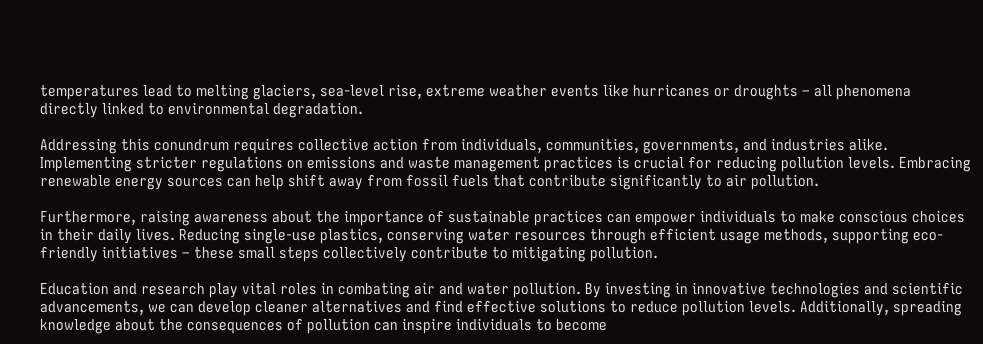temperatures lead to melting glaciers, sea-level rise, extreme weather events like hurricanes or droughts – all phenomena directly linked to environmental degradation.

Addressing this conundrum requires collective action from individuals, communities, governments, and industries alike. Implementing stricter regulations on emissions and waste management practices is crucial for reducing pollution levels. Embracing renewable energy sources can help shift away from fossil fuels that contribute significantly to air pollution.

Furthermore, raising awareness about the importance of sustainable practices can empower individuals to make conscious choices in their daily lives. Reducing single-use plastics, conserving water resources through efficient usage methods, supporting eco-friendly initiatives – these small steps collectively contribute to mitigating pollution.

Education and research play vital roles in combating air and water pollution. By investing in innovative technologies and scientific advancements, we can develop cleaner alternatives and find effective solutions to reduce pollution levels. Additionally, spreading knowledge about the consequences of pollution can inspire individuals to become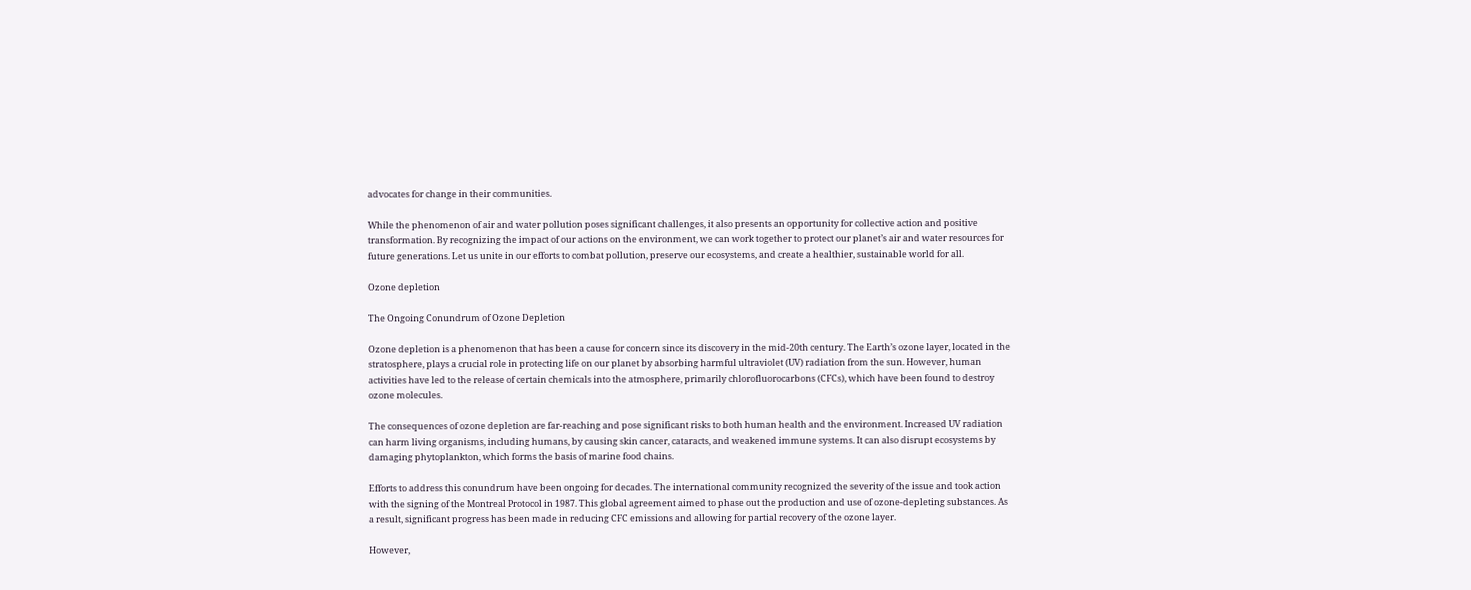advocates for change in their communities.

While the phenomenon of air and water pollution poses significant challenges, it also presents an opportunity for collective action and positive transformation. By recognizing the impact of our actions on the environment, we can work together to protect our planet’s air and water resources for future generations. Let us unite in our efforts to combat pollution, preserve our ecosystems, and create a healthier, sustainable world for all.

Ozone depletion

The Ongoing Conundrum of Ozone Depletion

Ozone depletion is a phenomenon that has been a cause for concern since its discovery in the mid-20th century. The Earth’s ozone layer, located in the stratosphere, plays a crucial role in protecting life on our planet by absorbing harmful ultraviolet (UV) radiation from the sun. However, human activities have led to the release of certain chemicals into the atmosphere, primarily chlorofluorocarbons (CFCs), which have been found to destroy ozone molecules.

The consequences of ozone depletion are far-reaching and pose significant risks to both human health and the environment. Increased UV radiation can harm living organisms, including humans, by causing skin cancer, cataracts, and weakened immune systems. It can also disrupt ecosystems by damaging phytoplankton, which forms the basis of marine food chains.

Efforts to address this conundrum have been ongoing for decades. The international community recognized the severity of the issue and took action with the signing of the Montreal Protocol in 1987. This global agreement aimed to phase out the production and use of ozone-depleting substances. As a result, significant progress has been made in reducing CFC emissions and allowing for partial recovery of the ozone layer.

However,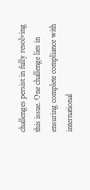challenges persist in fully resolving this issue. One challenge lies in ensuring complete compliance with international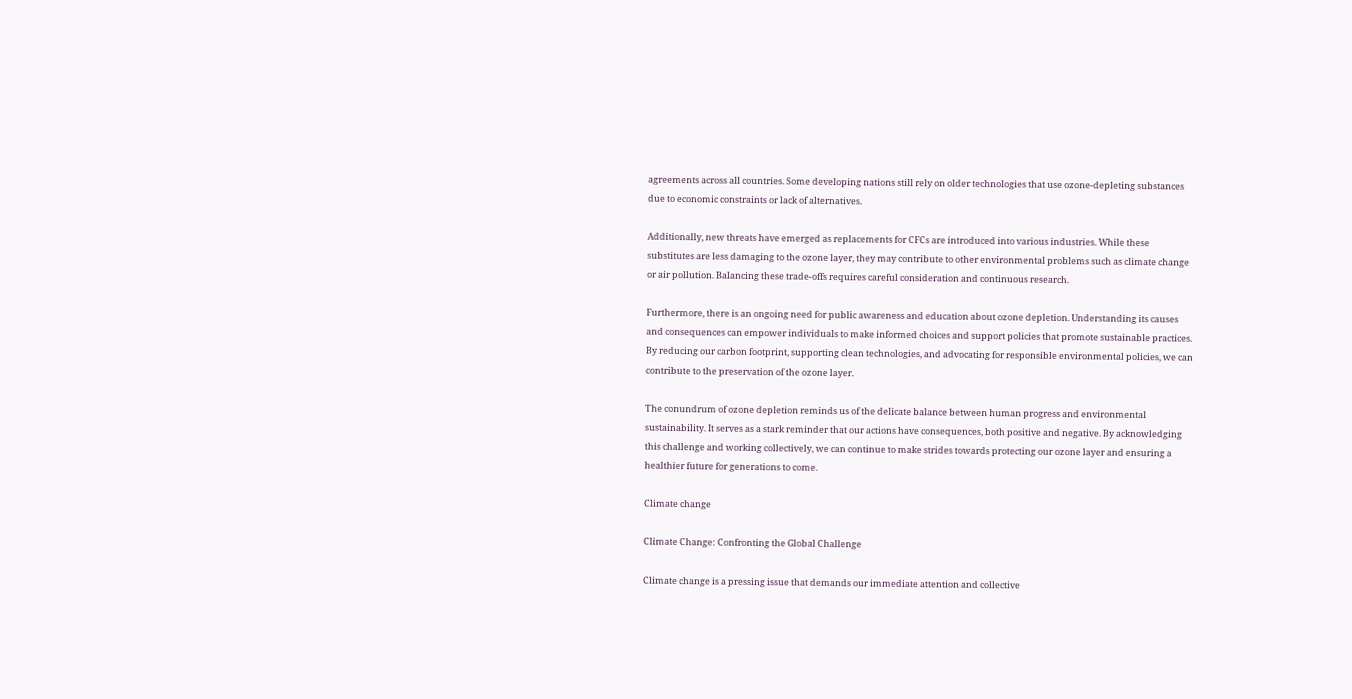agreements across all countries. Some developing nations still rely on older technologies that use ozone-depleting substances due to economic constraints or lack of alternatives.

Additionally, new threats have emerged as replacements for CFCs are introduced into various industries. While these substitutes are less damaging to the ozone layer, they may contribute to other environmental problems such as climate change or air pollution. Balancing these trade-offs requires careful consideration and continuous research.

Furthermore, there is an ongoing need for public awareness and education about ozone depletion. Understanding its causes and consequences can empower individuals to make informed choices and support policies that promote sustainable practices. By reducing our carbon footprint, supporting clean technologies, and advocating for responsible environmental policies, we can contribute to the preservation of the ozone layer.

The conundrum of ozone depletion reminds us of the delicate balance between human progress and environmental sustainability. It serves as a stark reminder that our actions have consequences, both positive and negative. By acknowledging this challenge and working collectively, we can continue to make strides towards protecting our ozone layer and ensuring a healthier future for generations to come.

Climate change

Climate Change: Confronting the Global Challenge

Climate change is a pressing issue that demands our immediate attention and collective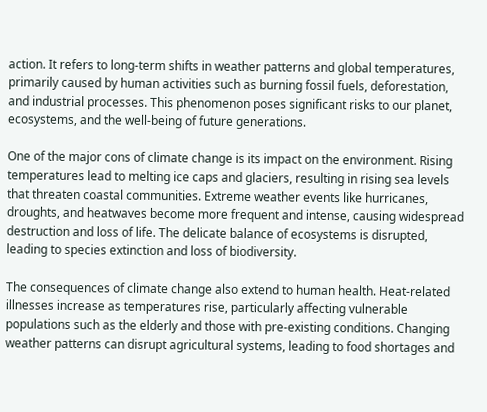action. It refers to long-term shifts in weather patterns and global temperatures, primarily caused by human activities such as burning fossil fuels, deforestation, and industrial processes. This phenomenon poses significant risks to our planet, ecosystems, and the well-being of future generations.

One of the major cons of climate change is its impact on the environment. Rising temperatures lead to melting ice caps and glaciers, resulting in rising sea levels that threaten coastal communities. Extreme weather events like hurricanes, droughts, and heatwaves become more frequent and intense, causing widespread destruction and loss of life. The delicate balance of ecosystems is disrupted, leading to species extinction and loss of biodiversity.

The consequences of climate change also extend to human health. Heat-related illnesses increase as temperatures rise, particularly affecting vulnerable populations such as the elderly and those with pre-existing conditions. Changing weather patterns can disrupt agricultural systems, leading to food shortages and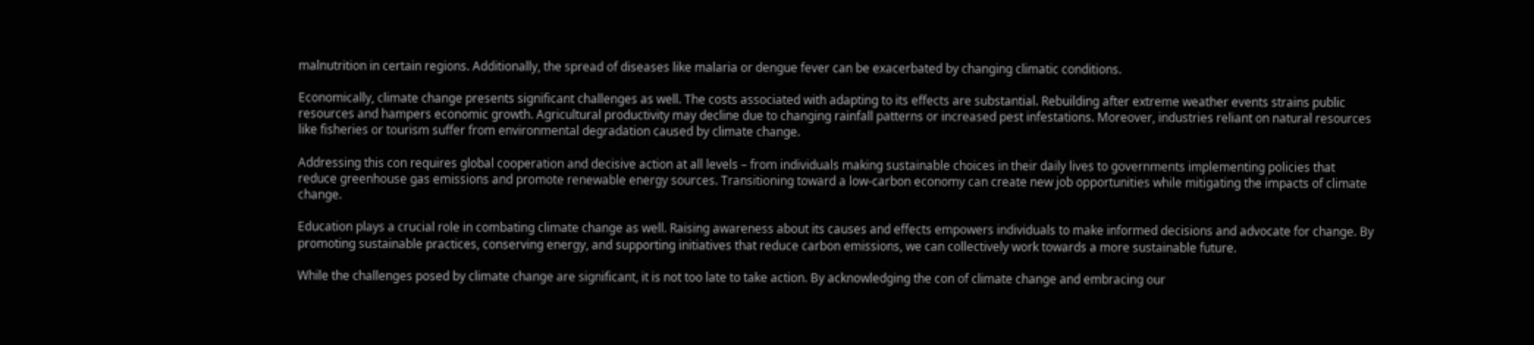malnutrition in certain regions. Additionally, the spread of diseases like malaria or dengue fever can be exacerbated by changing climatic conditions.

Economically, climate change presents significant challenges as well. The costs associated with adapting to its effects are substantial. Rebuilding after extreme weather events strains public resources and hampers economic growth. Agricultural productivity may decline due to changing rainfall patterns or increased pest infestations. Moreover, industries reliant on natural resources like fisheries or tourism suffer from environmental degradation caused by climate change.

Addressing this con requires global cooperation and decisive action at all levels – from individuals making sustainable choices in their daily lives to governments implementing policies that reduce greenhouse gas emissions and promote renewable energy sources. Transitioning toward a low-carbon economy can create new job opportunities while mitigating the impacts of climate change.

Education plays a crucial role in combating climate change as well. Raising awareness about its causes and effects empowers individuals to make informed decisions and advocate for change. By promoting sustainable practices, conserving energy, and supporting initiatives that reduce carbon emissions, we can collectively work towards a more sustainable future.

While the challenges posed by climate change are significant, it is not too late to take action. By acknowledging the con of climate change and embracing our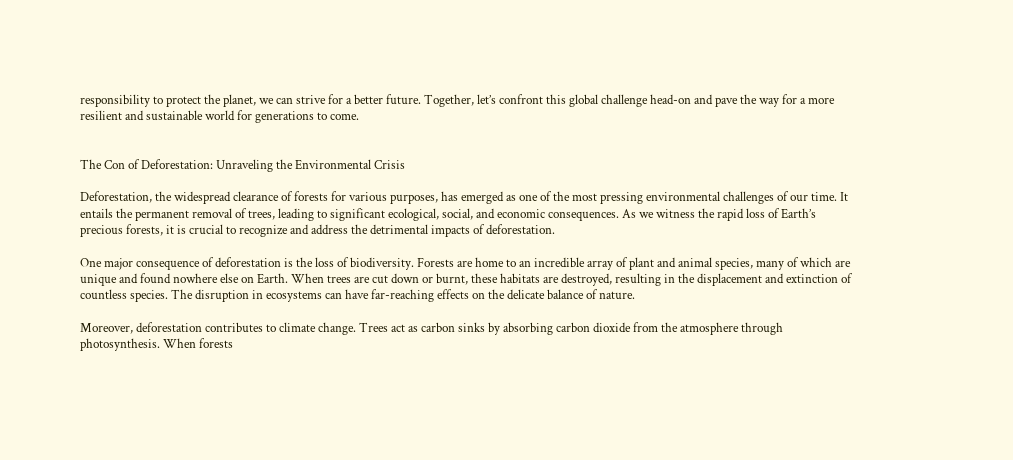responsibility to protect the planet, we can strive for a better future. Together, let’s confront this global challenge head-on and pave the way for a more resilient and sustainable world for generations to come.


The Con of Deforestation: Unraveling the Environmental Crisis

Deforestation, the widespread clearance of forests for various purposes, has emerged as one of the most pressing environmental challenges of our time. It entails the permanent removal of trees, leading to significant ecological, social, and economic consequences. As we witness the rapid loss of Earth’s precious forests, it is crucial to recognize and address the detrimental impacts of deforestation.

One major consequence of deforestation is the loss of biodiversity. Forests are home to an incredible array of plant and animal species, many of which are unique and found nowhere else on Earth. When trees are cut down or burnt, these habitats are destroyed, resulting in the displacement and extinction of countless species. The disruption in ecosystems can have far-reaching effects on the delicate balance of nature.

Moreover, deforestation contributes to climate change. Trees act as carbon sinks by absorbing carbon dioxide from the atmosphere through photosynthesis. When forests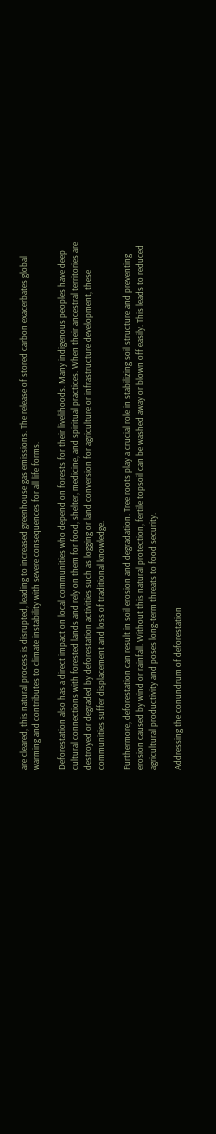are cleared, this natural process is disrupted, leading to increased greenhouse gas emissions. The release of stored carbon exacerbates global warming and contributes to climate instability with severe consequences for all life forms.

Deforestation also has a direct impact on local communities who depend on forests for their livelihoods. Many indigenous peoples have deep cultural connections with forested lands and rely on them for food, shelter, medicine, and spiritual practices. When their ancestral territories are destroyed or degraded by deforestation activities such as logging or land conversion for agriculture or infrastructure development, these communities suffer displacement and loss of traditional knowledge.

Furthermore, deforestation can result in soil erosion and degradation. Tree roots play a crucial role in stabilizing soil structure and preventing erosion caused by wind or rainfall. Without this natural protection, fertile topsoil can be washed away or blown off easily. This leads to reduced agricultural productivity and poses long-term threats to food security.

Addressing the conundrum of deforestation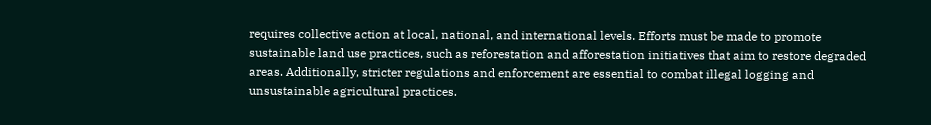requires collective action at local, national, and international levels. Efforts must be made to promote sustainable land use practices, such as reforestation and afforestation initiatives that aim to restore degraded areas. Additionally, stricter regulations and enforcement are essential to combat illegal logging and unsustainable agricultural practices.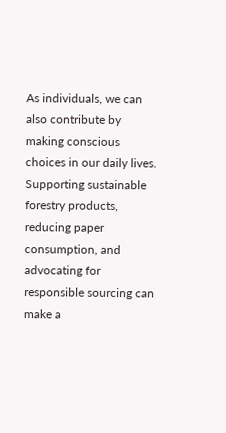As individuals, we can also contribute by making conscious choices in our daily lives. Supporting sustainable forestry products, reducing paper consumption, and advocating for responsible sourcing can make a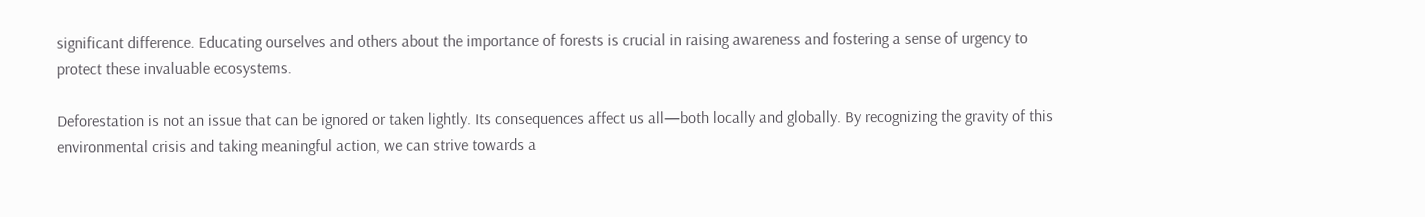significant difference. Educating ourselves and others about the importance of forests is crucial in raising awareness and fostering a sense of urgency to protect these invaluable ecosystems.

Deforestation is not an issue that can be ignored or taken lightly. Its consequences affect us all—both locally and globally. By recognizing the gravity of this environmental crisis and taking meaningful action, we can strive towards a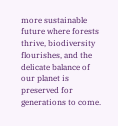more sustainable future where forests thrive, biodiversity flourishes, and the delicate balance of our planet is preserved for generations to come.